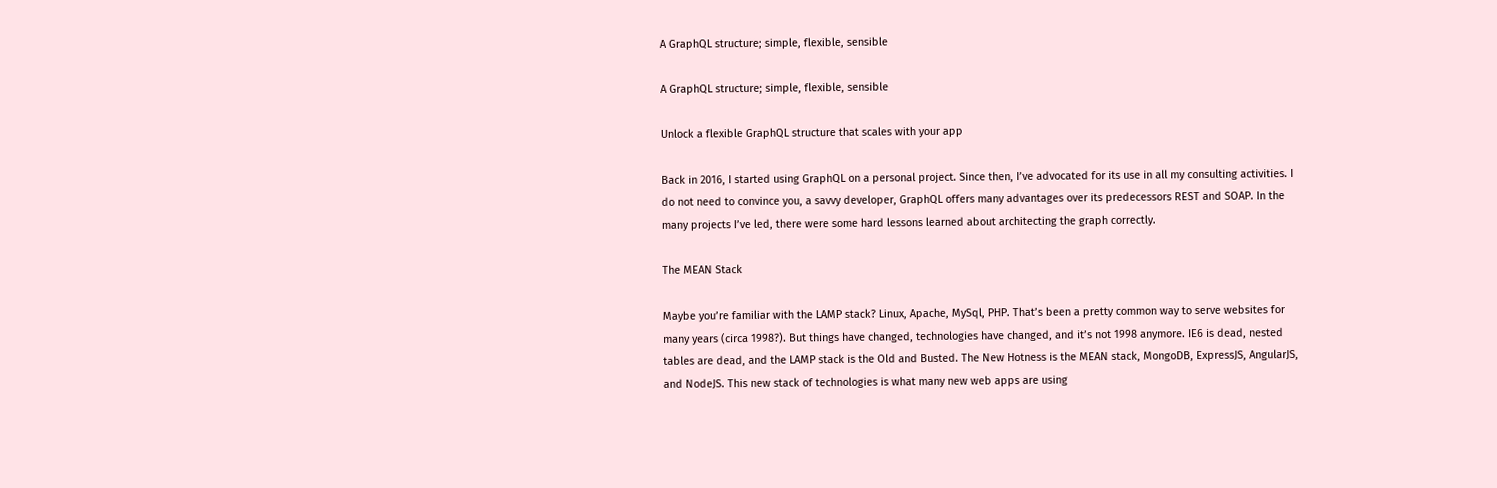A GraphQL structure; simple, flexible, sensible

A GraphQL structure; simple, flexible, sensible

Unlock a flexible GraphQL structure that scales with your app

Back in 2016, I started using GraphQL on a personal project. Since then, I’ve advocated for its use in all my consulting activities. I do not need to convince you, a savvy developer, GraphQL offers many advantages over its predecessors REST and SOAP. In the many projects I’ve led, there were some hard lessons learned about architecting the graph correctly.

The MEAN Stack

Maybe you’re familiar with the LAMP stack? Linux, Apache, MySql, PHP. That’s been a pretty common way to serve websites for many years (circa 1998?). But things have changed, technologies have changed, and it’s not 1998 anymore. IE6 is dead, nested tables are dead, and the LAMP stack is the Old and Busted. The New Hotness is the MEAN stack, MongoDB, ExpressJS, AngularJS, and NodeJS. This new stack of technologies is what many new web apps are using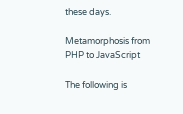these days.

Metamorphosis from PHP to JavaScript

The following is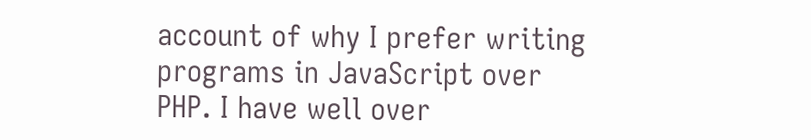account of why I prefer writing programs in JavaScript over PHP. I have well over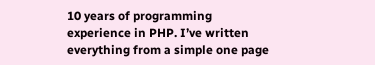10 years of programming experience in PHP. I’ve written everything from a simple one page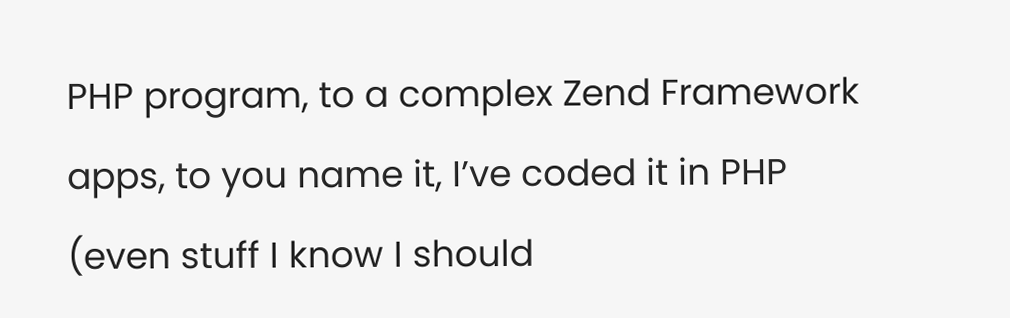PHP program, to a complex Zend Framework apps, to you name it, I’ve coded it in PHP (even stuff I know I should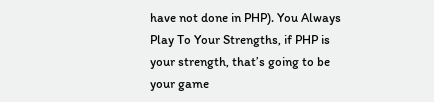have not done in PHP). You Always Play To Your Strengths, if PHP is your strength, that’s going to be your game